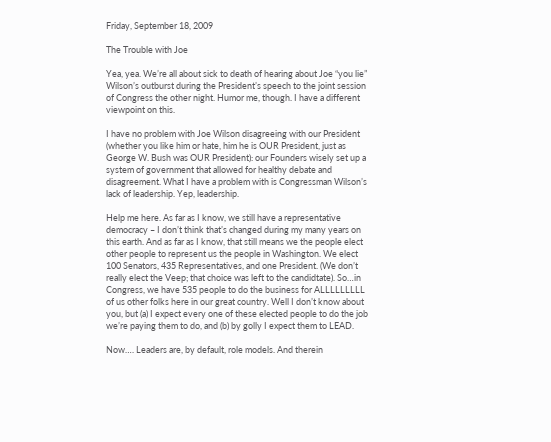Friday, September 18, 2009

The Trouble with Joe

Yea, yea. We’re all about sick to death of hearing about Joe “you lie” Wilson’s outburst during the President’s speech to the joint session of Congress the other night. Humor me, though. I have a different viewpoint on this.

I have no problem with Joe Wilson disagreeing with our President (whether you like him or hate, him he is OUR President, just as George W. Bush was OUR President): our Founders wisely set up a system of government that allowed for healthy debate and disagreement. What I have a problem with is Congressman Wilson’s lack of leadership. Yep, leadership.

Help me here. As far as I know, we still have a representative democracy – I don’t think that’s changed during my many years on this earth. And as far as I know, that still means we the people elect other people to represent us the people in Washington. We elect 100 Senators, 435 Representatives, and one President. (We don’t really elect the Veep; that choice was left to the candidtate). So…in Congress, we have 535 people to do the business for ALLLLLLLLL of us other folks here in our great country. Well I don’t know about you, but (a) I expect every one of these elected people to do the job we’re paying them to do, and (b) by golly I expect them to LEAD.

Now…. Leaders are, by default, role models. And therein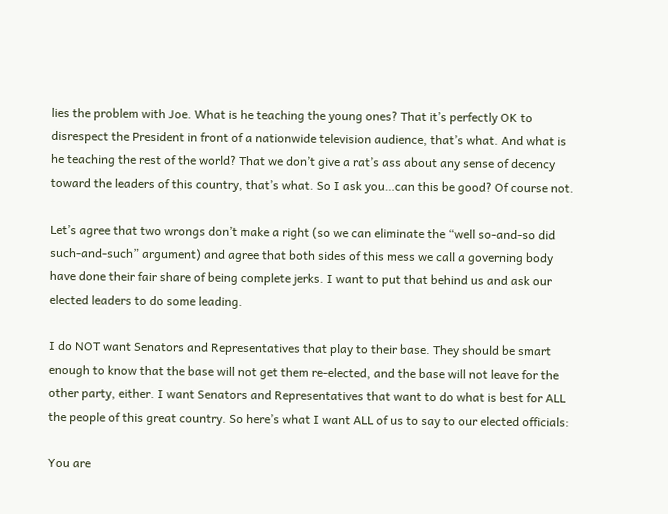lies the problem with Joe. What is he teaching the young ones? That it’s perfectly OK to disrespect the President in front of a nationwide television audience, that’s what. And what is he teaching the rest of the world? That we don’t give a rat’s ass about any sense of decency toward the leaders of this country, that’s what. So I ask you…can this be good? Of course not.

Let’s agree that two wrongs don’t make a right (so we can eliminate the “well so-and-so did such-and-such” argument) and agree that both sides of this mess we call a governing body have done their fair share of being complete jerks. I want to put that behind us and ask our elected leaders to do some leading.

I do NOT want Senators and Representatives that play to their base. They should be smart enough to know that the base will not get them re-elected, and the base will not leave for the other party, either. I want Senators and Representatives that want to do what is best for ALL the people of this great country. So here’s what I want ALL of us to say to our elected officials:

You are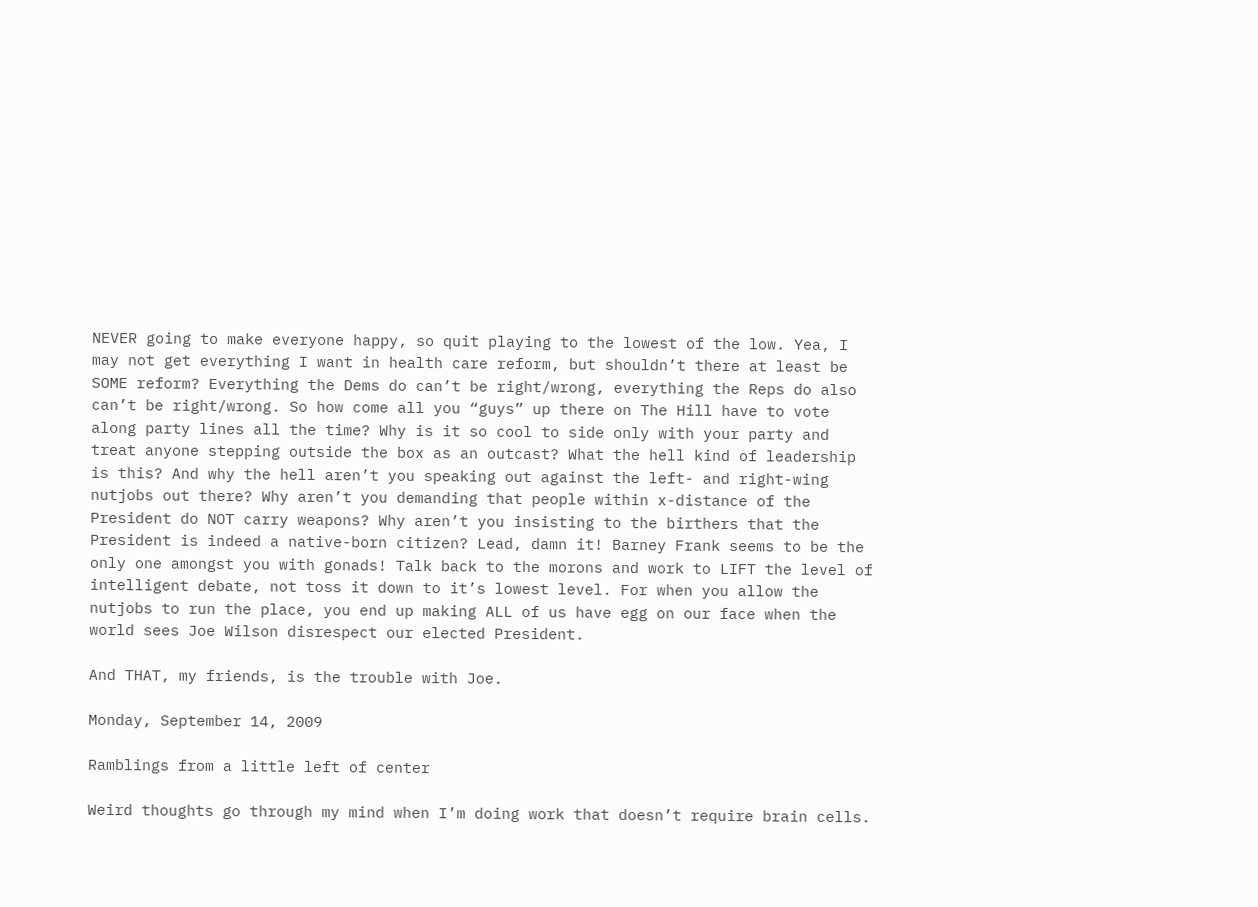NEVER going to make everyone happy, so quit playing to the lowest of the low. Yea, I may not get everything I want in health care reform, but shouldn’t there at least be SOME reform? Everything the Dems do can’t be right/wrong, everything the Reps do also can’t be right/wrong. So how come all you “guys” up there on The Hill have to vote along party lines all the time? Why is it so cool to side only with your party and treat anyone stepping outside the box as an outcast? What the hell kind of leadership is this? And why the hell aren’t you speaking out against the left- and right-wing nutjobs out there? Why aren’t you demanding that people within x-distance of the President do NOT carry weapons? Why aren’t you insisting to the birthers that the President is indeed a native-born citizen? Lead, damn it! Barney Frank seems to be the only one amongst you with gonads! Talk back to the morons and work to LIFT the level of intelligent debate, not toss it down to it’s lowest level. For when you allow the nutjobs to run the place, you end up making ALL of us have egg on our face when the world sees Joe Wilson disrespect our elected President.

And THAT, my friends, is the trouble with Joe.

Monday, September 14, 2009

Ramblings from a little left of center

Weird thoughts go through my mind when I’m doing work that doesn’t require brain cells.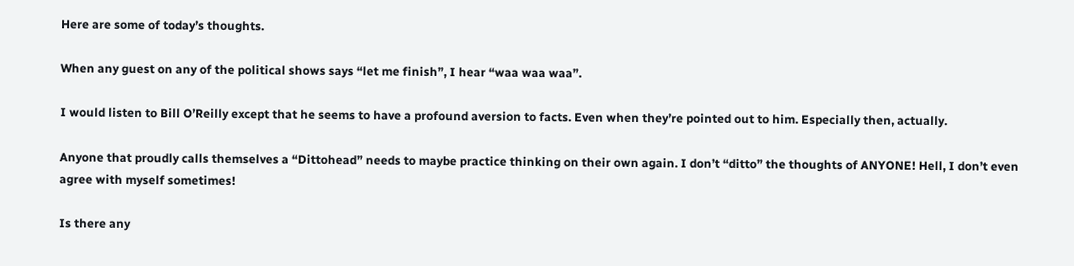Here are some of today’s thoughts.

When any guest on any of the political shows says “let me finish”, I hear “waa waa waa”.

I would listen to Bill O’Reilly except that he seems to have a profound aversion to facts. Even when they’re pointed out to him. Especially then, actually.

Anyone that proudly calls themselves a “Dittohead” needs to maybe practice thinking on their own again. I don’t “ditto” the thoughts of ANYONE! Hell, I don’t even agree with myself sometimes!

Is there any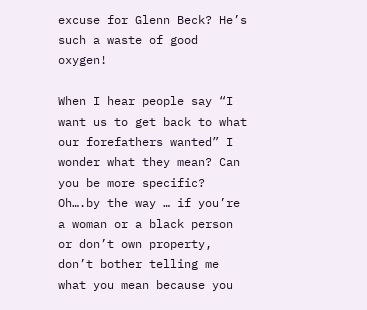excuse for Glenn Beck? He’s such a waste of good oxygen!

When I hear people say “I want us to get back to what our forefathers wanted” I wonder what they mean? Can you be more specific? Oh….by the way … if you’re a woman or a black person or don’t own property, don’t bother telling me what you mean because you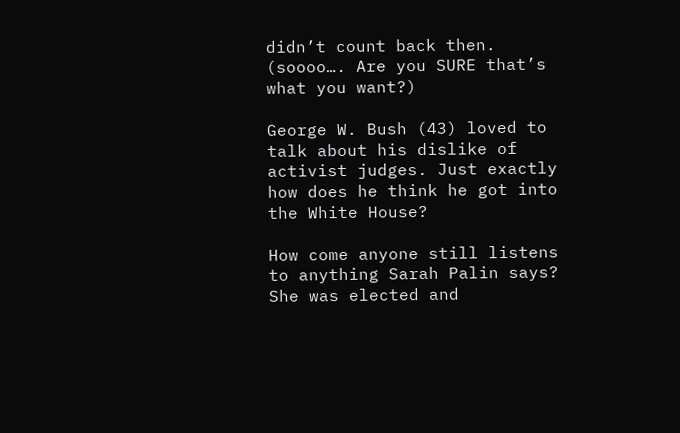didn’t count back then. (soooo…. Are you SURE that’s what you want?)

George W. Bush (43) loved to talk about his dislike of activist judges. Just exactly how does he think he got into the White House?

How come anyone still listens to anything Sarah Palin says? She was elected and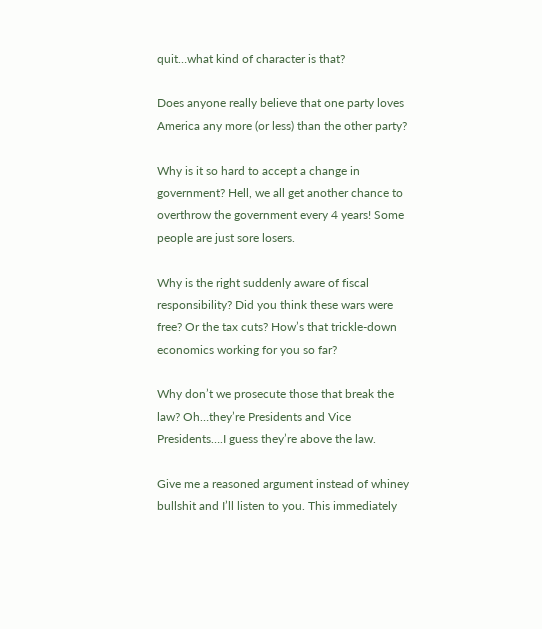quit…what kind of character is that?

Does anyone really believe that one party loves America any more (or less) than the other party?

Why is it so hard to accept a change in government? Hell, we all get another chance to overthrow the government every 4 years! Some people are just sore losers.

Why is the right suddenly aware of fiscal responsibility? Did you think these wars were free? Or the tax cuts? How’s that trickle-down economics working for you so far?

Why don’t we prosecute those that break the law? Oh…they’re Presidents and Vice Presidents….I guess they’re above the law.

Give me a reasoned argument instead of whiney bullshit and I’ll listen to you. This immediately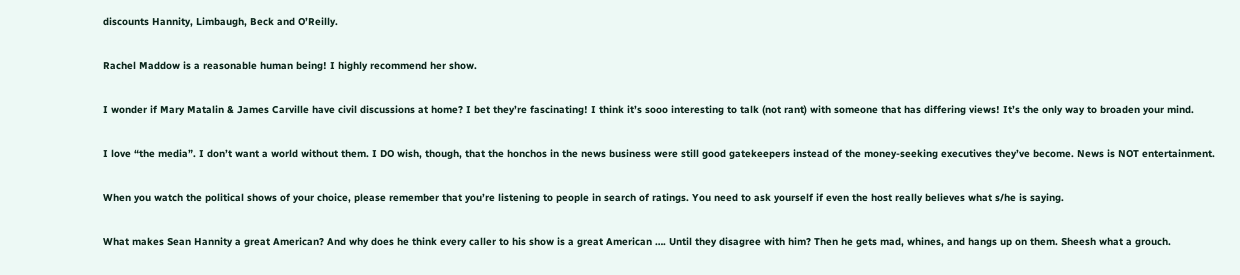discounts Hannity, Limbaugh, Beck and O’Reilly.

Rachel Maddow is a reasonable human being! I highly recommend her show.

I wonder if Mary Matalin & James Carville have civil discussions at home? I bet they’re fascinating! I think it’s sooo interesting to talk (not rant) with someone that has differing views! It’s the only way to broaden your mind.

I love “the media”. I don’t want a world without them. I DO wish, though, that the honchos in the news business were still good gatekeepers instead of the money-seeking executives they’ve become. News is NOT entertainment.

When you watch the political shows of your choice, please remember that you’re listening to people in search of ratings. You need to ask yourself if even the host really believes what s/he is saying.

What makes Sean Hannity a great American? And why does he think every caller to his show is a great American …. Until they disagree with him? Then he gets mad, whines, and hangs up on them. Sheesh what a grouch.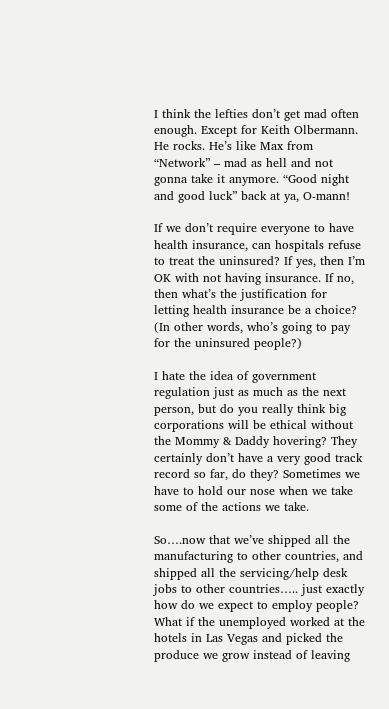I think the lefties don’t get mad often enough. Except for Keith Olbermann. He rocks. He’s like Max from “Network” – mad as hell and not gonna take it anymore. “Good night and good luck” back at ya, O-mann!

If we don’t require everyone to have health insurance, can hospitals refuse to treat the uninsured? If yes, then I’m OK with not having insurance. If no, then what’s the justification for letting health insurance be a choice? (In other words, who’s going to pay for the uninsured people?)

I hate the idea of government regulation just as much as the next person, but do you really think big corporations will be ethical without the Mommy & Daddy hovering? They certainly don’t have a very good track record so far, do they? Sometimes we have to hold our nose when we take some of the actions we take.

So….now that we’ve shipped all the manufacturing to other countries, and shipped all the servicing/help desk jobs to other countries….. just exactly how do we expect to employ people? What if the unemployed worked at the hotels in Las Vegas and picked the produce we grow instead of leaving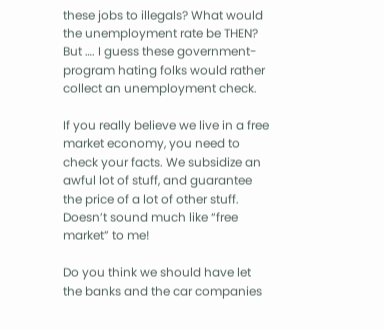these jobs to illegals? What would the unemployment rate be THEN? But …. I guess these government-program hating folks would rather collect an unemployment check.

If you really believe we live in a free market economy, you need to check your facts. We subsidize an awful lot of stuff, and guarantee the price of a lot of other stuff. Doesn’t sound much like “free market” to me!

Do you think we should have let the banks and the car companies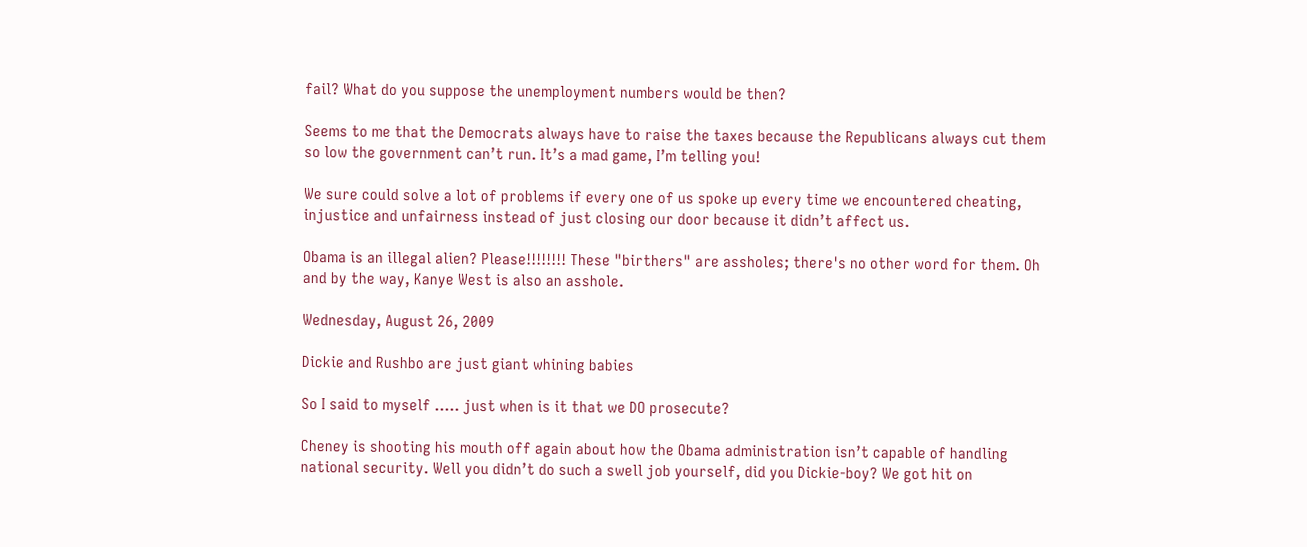fail? What do you suppose the unemployment numbers would be then?

Seems to me that the Democrats always have to raise the taxes because the Republicans always cut them so low the government can’t run. It’s a mad game, I’m telling you!

We sure could solve a lot of problems if every one of us spoke up every time we encountered cheating, injustice and unfairness instead of just closing our door because it didn’t affect us.

Obama is an illegal alien? Please!!!!!!!! These "birthers" are assholes; there's no other word for them. Oh and by the way, Kanye West is also an asshole.

Wednesday, August 26, 2009

Dickie and Rushbo are just giant whining babies

So I said to myself ….. just when is it that we DO prosecute?

Cheney is shooting his mouth off again about how the Obama administration isn’t capable of handling national security. Well you didn’t do such a swell job yourself, did you Dickie-boy? We got hit on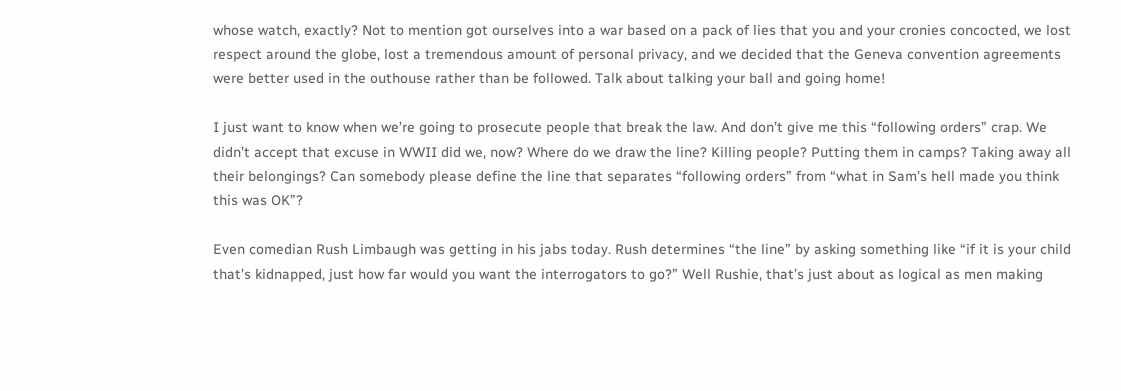whose watch, exactly? Not to mention got ourselves into a war based on a pack of lies that you and your cronies concocted, we lost respect around the globe, lost a tremendous amount of personal privacy, and we decided that the Geneva convention agreements were better used in the outhouse rather than be followed. Talk about talking your ball and going home!

I just want to know when we’re going to prosecute people that break the law. And don’t give me this “following orders” crap. We didn’t accept that excuse in WWII did we, now? Where do we draw the line? Killing people? Putting them in camps? Taking away all their belongings? Can somebody please define the line that separates “following orders” from “what in Sam’s hell made you think this was OK”?

Even comedian Rush Limbaugh was getting in his jabs today. Rush determines “the line” by asking something like “if it is your child that’s kidnapped, just how far would you want the interrogators to go?” Well Rushie, that’s just about as logical as men making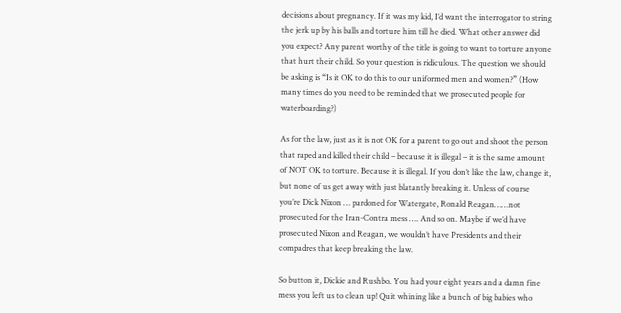decisions about pregnancy. If it was my kid, I’d want the interrogator to string the jerk up by his balls and torture him till he died. What other answer did you expect? Any parent worthy of the title is going to want to torture anyone that hurt their child. So your question is ridiculous. The question we should be asking is “Is it OK to do this to our uniformed men and women?” (How many times do you need to be reminded that we prosecuted people for waterboarding?)

As for the law, just as it is not OK for a parent to go out and shoot the person that raped and killed their child – because it is illegal – it is the same amount of NOT OK to torture. Because it is illegal. If you don’t like the law, change it, but none of us get away with just blatantly breaking it. Unless of course you’re Dick Nixon … pardoned for Watergate, Ronald Reagan……not prosecuted for the Iran-Contra mess …. And so on. Maybe if we’d have prosecuted Nixon and Reagan, we wouldn’t have Presidents and their compadres that keep breaking the law.

So button it, Dickie and Rushbo. You had your eight years and a damn fine mess you left us to clean up! Quit whining like a bunch of big babies who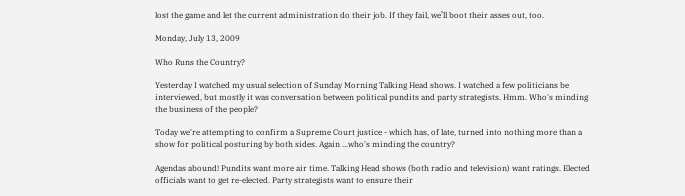lost the game and let the current administration do their job. If they fail, we’ll boot their asses out, too.

Monday, July 13, 2009

Who Runs the Country?

Yesterday I watched my usual selection of Sunday Morning Talking Head shows. I watched a few politicians be interviewed, but mostly it was conversation between political pundits and party strategists. Hmm. Who's minding the business of the people?

Today we're attempting to confirm a Supreme Court justice - which has, of late, turned into nothing more than a show for political posturing by both sides. Again ...who's minding the country?

Agendas abound! Pundits want more air time. Talking Head shows (both radio and television) want ratings. Elected officials want to get re-elected. Party strategists want to ensure their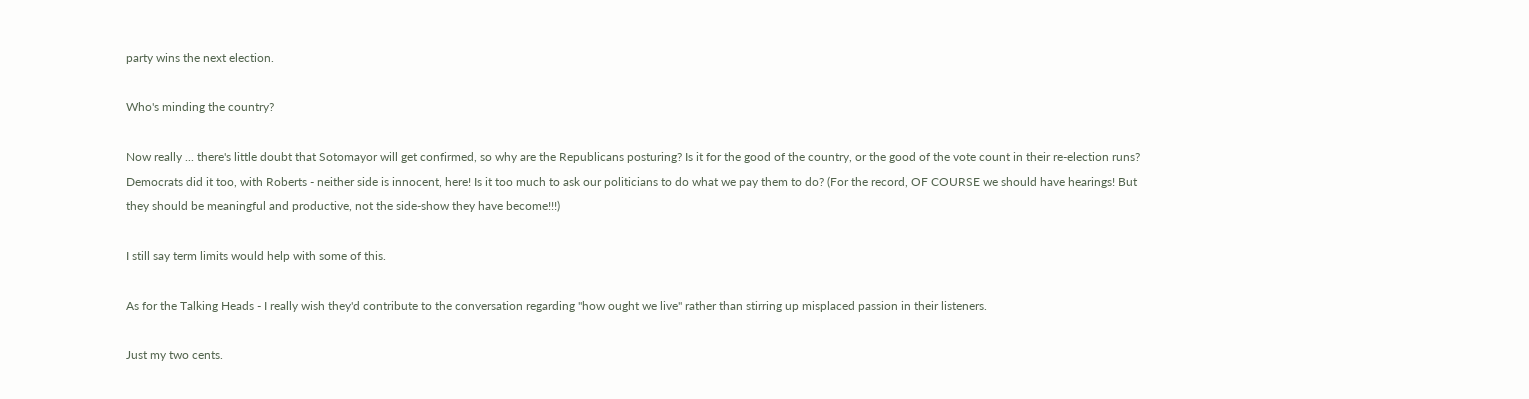party wins the next election.

Who's minding the country?

Now really ... there's little doubt that Sotomayor will get confirmed, so why are the Republicans posturing? Is it for the good of the country, or the good of the vote count in their re-election runs? Democrats did it too, with Roberts - neither side is innocent, here! Is it too much to ask our politicians to do what we pay them to do? (For the record, OF COURSE we should have hearings! But they should be meaningful and productive, not the side-show they have become!!!)

I still say term limits would help with some of this.

As for the Talking Heads - I really wish they'd contribute to the conversation regarding "how ought we live" rather than stirring up misplaced passion in their listeners.

Just my two cents.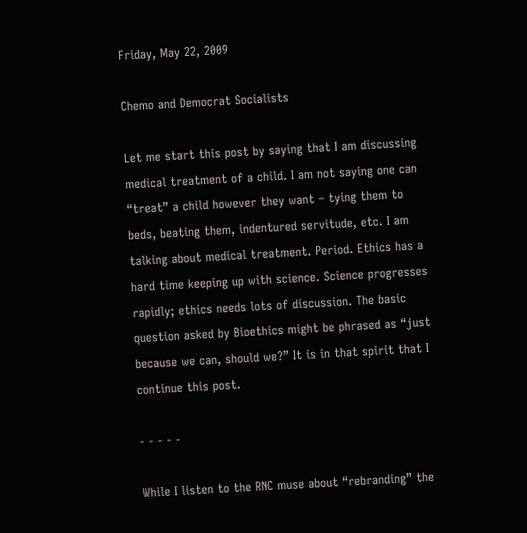Friday, May 22, 2009

Chemo and Democrat Socialists

Let me start this post by saying that I am discussing medical treatment of a child. I am not saying one can “treat” a child however they want – tying them to beds, beating them, indentured servitude, etc. I am talking about medical treatment. Period. Ethics has a hard time keeping up with science. Science progresses rapidly; ethics needs lots of discussion. The basic question asked by Bioethics might be phrased as “just because we can, should we?” It is in that spirit that I continue this post.

- - - - -

While I listen to the RNC muse about “rebranding” the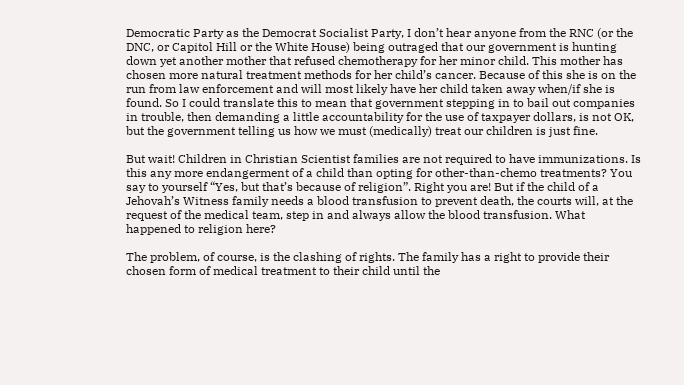Democratic Party as the Democrat Socialist Party, I don’t hear anyone from the RNC (or the DNC, or Capitol Hill or the White House) being outraged that our government is hunting down yet another mother that refused chemotherapy for her minor child. This mother has chosen more natural treatment methods for her child’s cancer. Because of this she is on the run from law enforcement and will most likely have her child taken away when/if she is found. So I could translate this to mean that government stepping in to bail out companies in trouble, then demanding a little accountability for the use of taxpayer dollars, is not OK, but the government telling us how we must (medically) treat our children is just fine.

But wait! Children in Christian Scientist families are not required to have immunizations. Is this any more endangerment of a child than opting for other-than-chemo treatments? You say to yourself “Yes, but that’s because of religion”. Right you are! But if the child of a Jehovah’s Witness family needs a blood transfusion to prevent death, the courts will, at the request of the medical team, step in and always allow the blood transfusion. What happened to religion here?

The problem, of course, is the clashing of rights. The family has a right to provide their chosen form of medical treatment to their child until the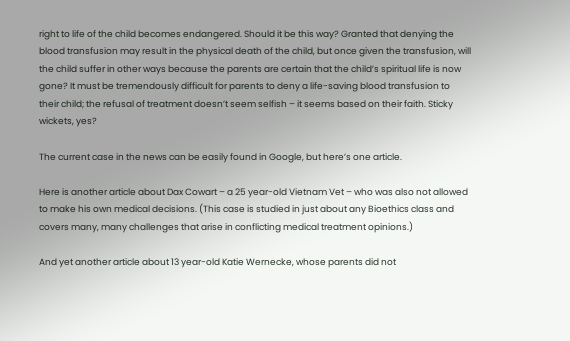right to life of the child becomes endangered. Should it be this way? Granted that denying the blood transfusion may result in the physical death of the child, but once given the transfusion, will the child suffer in other ways because the parents are certain that the child’s spiritual life is now gone? It must be tremendously difficult for parents to deny a life-saving blood transfusion to their child; the refusal of treatment doesn’t seem selfish – it seems based on their faith. Sticky wickets, yes?

The current case in the news can be easily found in Google, but here’s one article.

Here is another article about Dax Cowart – a 25 year-old Vietnam Vet – who was also not allowed to make his own medical decisions. (This case is studied in just about any Bioethics class and covers many, many challenges that arise in conflicting medical treatment opinions.)

And yet another article about 13 year-old Katie Wernecke, whose parents did not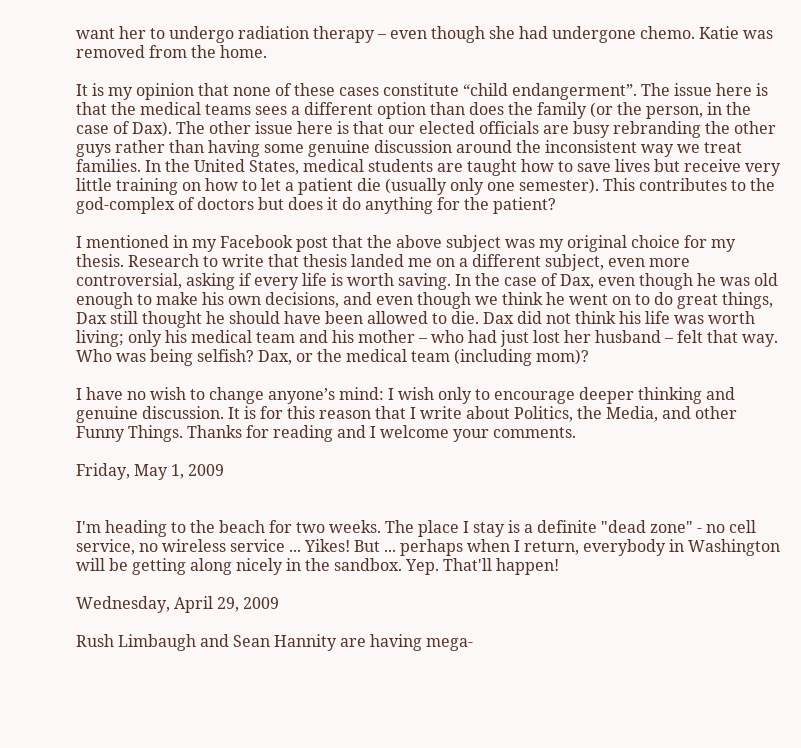want her to undergo radiation therapy – even though she had undergone chemo. Katie was removed from the home.

It is my opinion that none of these cases constitute “child endangerment”. The issue here is that the medical teams sees a different option than does the family (or the person, in the case of Dax). The other issue here is that our elected officials are busy rebranding the other guys rather than having some genuine discussion around the inconsistent way we treat families. In the United States, medical students are taught how to save lives but receive very little training on how to let a patient die (usually only one semester). This contributes to the god-complex of doctors but does it do anything for the patient?

I mentioned in my Facebook post that the above subject was my original choice for my thesis. Research to write that thesis landed me on a different subject, even more controversial, asking if every life is worth saving. In the case of Dax, even though he was old enough to make his own decisions, and even though we think he went on to do great things, Dax still thought he should have been allowed to die. Dax did not think his life was worth living; only his medical team and his mother – who had just lost her husband – felt that way. Who was being selfish? Dax, or the medical team (including mom)?

I have no wish to change anyone’s mind: I wish only to encourage deeper thinking and genuine discussion. It is for this reason that I write about Politics, the Media, and other Funny Things. Thanks for reading and I welcome your comments.

Friday, May 1, 2009


I'm heading to the beach for two weeks. The place I stay is a definite "dead zone" - no cell service, no wireless service ... Yikes! But ... perhaps when I return, everybody in Washington will be getting along nicely in the sandbox. Yep. That'll happen!

Wednesday, April 29, 2009

Rush Limbaugh and Sean Hannity are having mega-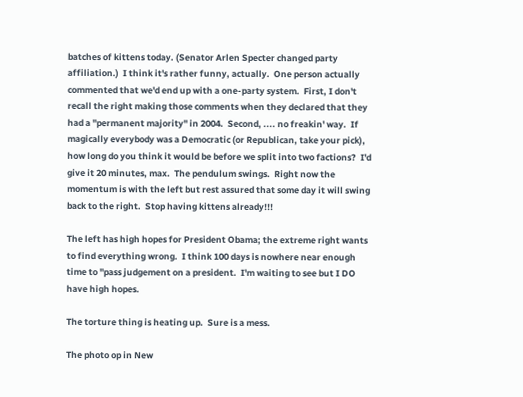batches of kittens today. (Senator Arlen Specter changed party affiliation.)  I think it's rather funny, actually.  One person actually commented that we'd end up with a one-party system.  First, I don't recall the right making those comments when they declared that they had a "permanent majority" in 2004.  Second, .... no freakin' way.  If magically everybody was a Democratic (or Republican, take your pick), how long do you think it would be before we split into two factions?  I'd give it 20 minutes, max.  The pendulum swings.  Right now the momentum is with the left but rest assured that some day it will swing back to the right.  Stop having kittens already!!!

The left has high hopes for President Obama; the extreme right wants to find everything wrong.  I think 100 days is nowhere near enough time to "pass judgement on a president.  I'm waiting to see but I DO have high hopes.

The torture thing is heating up.  Sure is a mess.

The photo op in New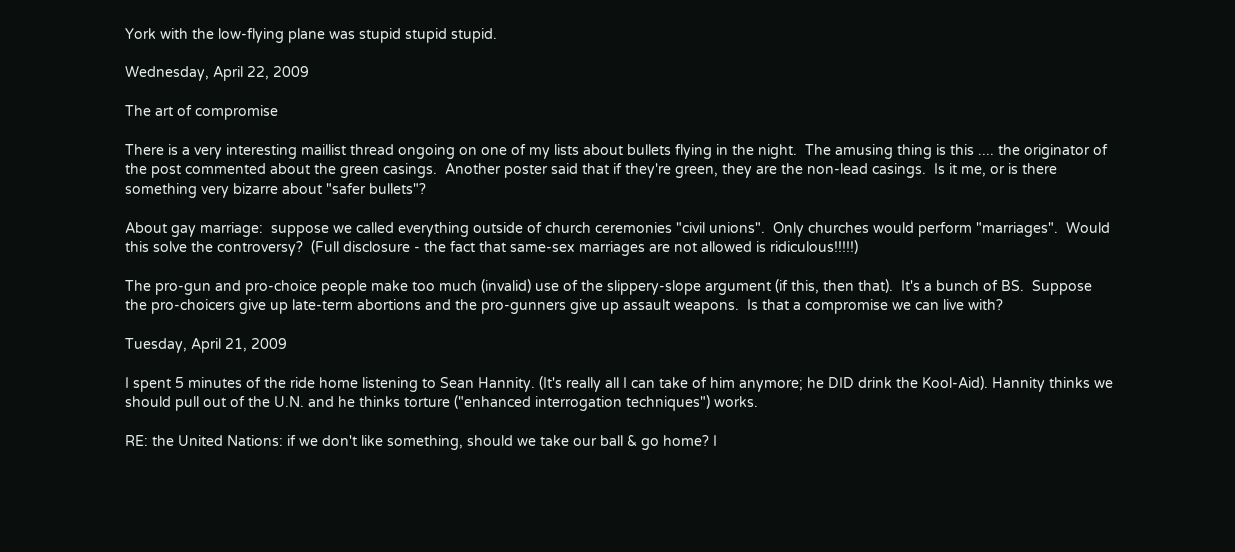York with the low-flying plane was stupid stupid stupid.

Wednesday, April 22, 2009

The art of compromise

There is a very interesting maillist thread ongoing on one of my lists about bullets flying in the night.  The amusing thing is this .... the originator of the post commented about the green casings.  Another poster said that if they're green, they are the non-lead casings.  Is it me, or is there something very bizarre about "safer bullets"?

About gay marriage:  suppose we called everything outside of church ceremonies "civil unions".  Only churches would perform "marriages".  Would this solve the controversy?  (Full disclosure - the fact that same-sex marriages are not allowed is ridiculous!!!!!)

The pro-gun and pro-choice people make too much (invalid) use of the slippery-slope argument (if this, then that).  It's a bunch of BS.  Suppose the pro-choicers give up late-term abortions and the pro-gunners give up assault weapons.  Is that a compromise we can live with?

Tuesday, April 21, 2009

I spent 5 minutes of the ride home listening to Sean Hannity. (It's really all I can take of him anymore; he DID drink the Kool-Aid). Hannity thinks we should pull out of the U.N. and he thinks torture ("enhanced interrogation techniques") works.

RE: the United Nations: if we don't like something, should we take our ball & go home? I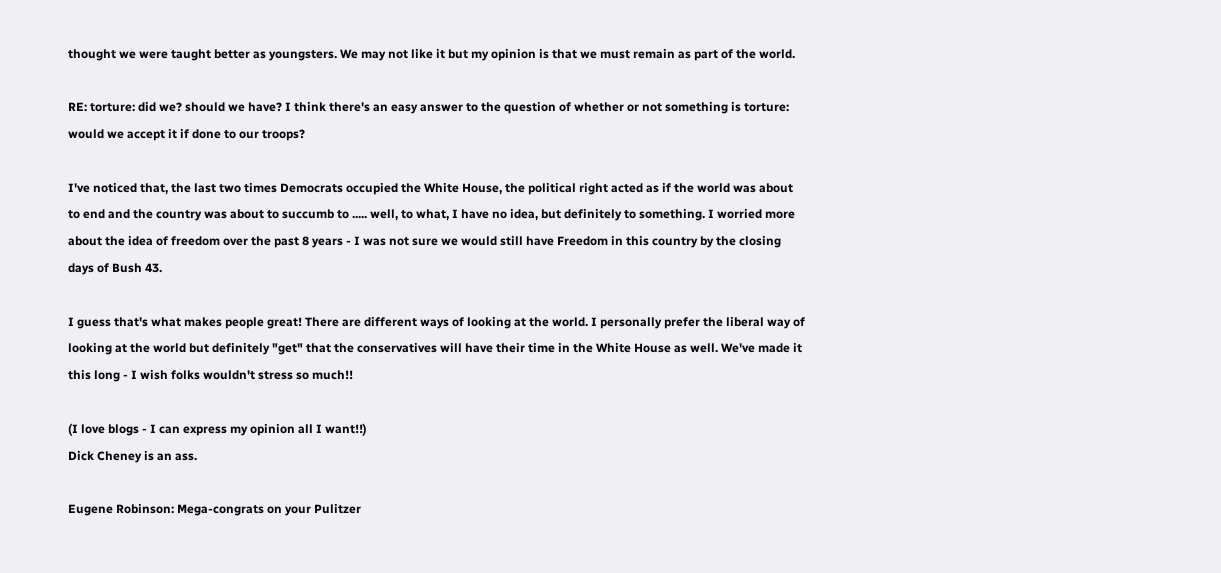thought we were taught better as youngsters. We may not like it but my opinion is that we must remain as part of the world.

RE: torture: did we? should we have? I think there's an easy answer to the question of whether or not something is torture: would we accept it if done to our troops?

I've noticed that, the last two times Democrats occupied the White House, the political right acted as if the world was about to end and the country was about to succumb to ..... well, to what, I have no idea, but definitely to something. I worried more about the idea of freedom over the past 8 years - I was not sure we would still have Freedom in this country by the closing days of Bush 43.

I guess that's what makes people great! There are different ways of looking at the world. I personally prefer the liberal way of looking at the world but definitely "get" that the conservatives will have their time in the White House as well. We've made it this long - I wish folks wouldn't stress so much!!

(I love blogs - I can express my opinion all I want!!)
Dick Cheney is an ass.

Eugene Robinson: Mega-congrats on your Pulitzer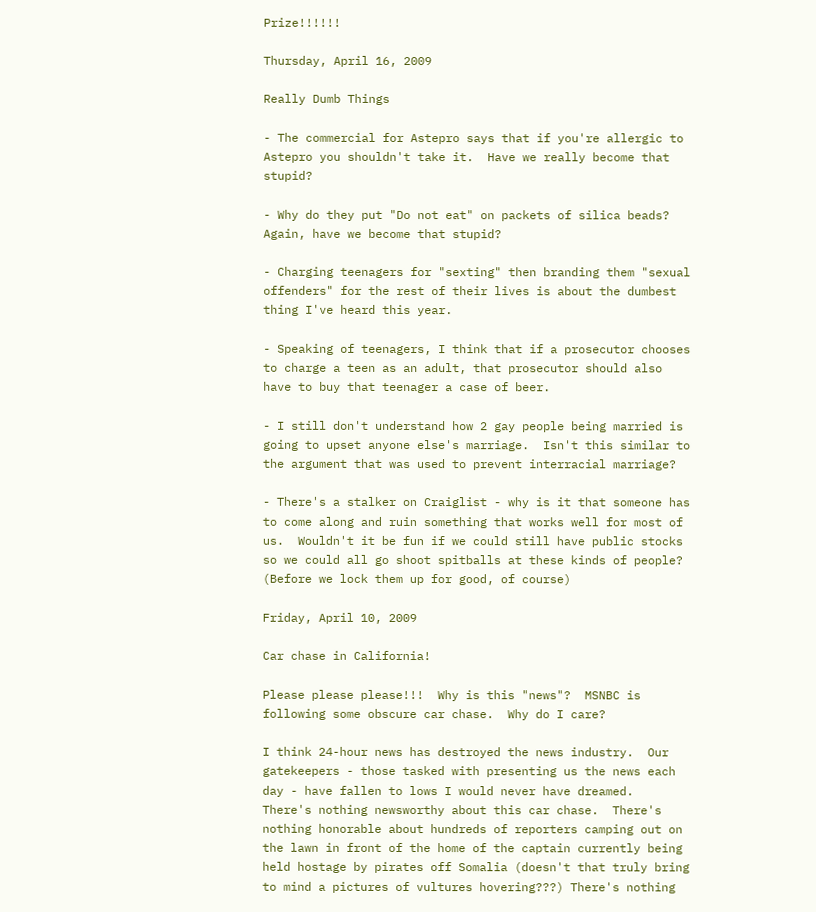Prize!!!!!!

Thursday, April 16, 2009

Really Dumb Things

- The commercial for Astepro says that if you're allergic to Astepro you shouldn't take it.  Have we really become that stupid?

- Why do they put "Do not eat" on packets of silica beads?  Again, have we become that stupid?

- Charging teenagers for "sexting" then branding them "sexual offenders" for the rest of their lives is about the dumbest thing I've heard this year.

- Speaking of teenagers, I think that if a prosecutor chooses to charge a teen as an adult, that prosecutor should also have to buy that teenager a case of beer.

- I still don't understand how 2 gay people being married is going to upset anyone else's marriage.  Isn't this similar to the argument that was used to prevent interracial marriage?

- There's a stalker on Craiglist - why is it that someone has to come along and ruin something that works well for most of us.  Wouldn't it be fun if we could still have public stocks so we could all go shoot spitballs at these kinds of people?  (Before we lock them up for good, of course)

Friday, April 10, 2009

Car chase in California!

Please please please!!!  Why is this "news"?  MSNBC is following some obscure car chase.  Why do I care?

I think 24-hour news has destroyed the news industry.  Our gatekeepers - those tasked with presenting us the news each day - have fallen to lows I would never have dreamed.  There's nothing newsworthy about this car chase.  There's nothing honorable about hundreds of reporters camping out on the lawn in front of the home of the captain currently being held hostage by pirates off Somalia (doesn't that truly bring to mind a pictures of vultures hovering???) There's nothing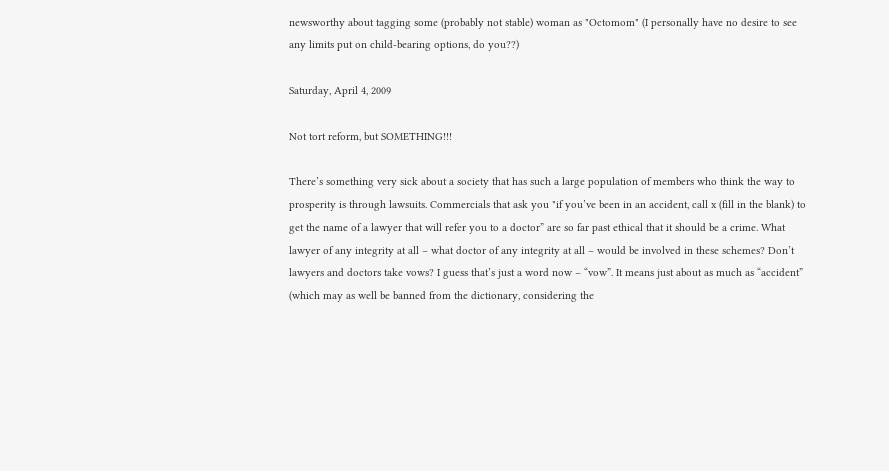newsworthy about tagging some (probably not stable) woman as "Octomom" (I personally have no desire to see any limits put on child-bearing options, do you??)

Saturday, April 4, 2009

Not tort reform, but SOMETHING!!!

There’s something very sick about a society that has such a large population of members who think the way to prosperity is through lawsuits. Commercials that ask you "if you’ve been in an accident, call x (fill in the blank) to get the name of a lawyer that will refer you to a doctor” are so far past ethical that it should be a crime. What lawyer of any integrity at all – what doctor of any integrity at all – would be involved in these schemes? Don’t lawyers and doctors take vows? I guess that’s just a word now – “vow”. It means just about as much as “accident” (which may as well be banned from the dictionary, considering the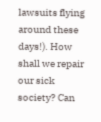lawsuits flying around these days!). How shall we repair our sick society? Can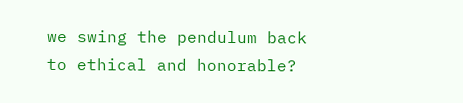we swing the pendulum back to ethical and honorable?